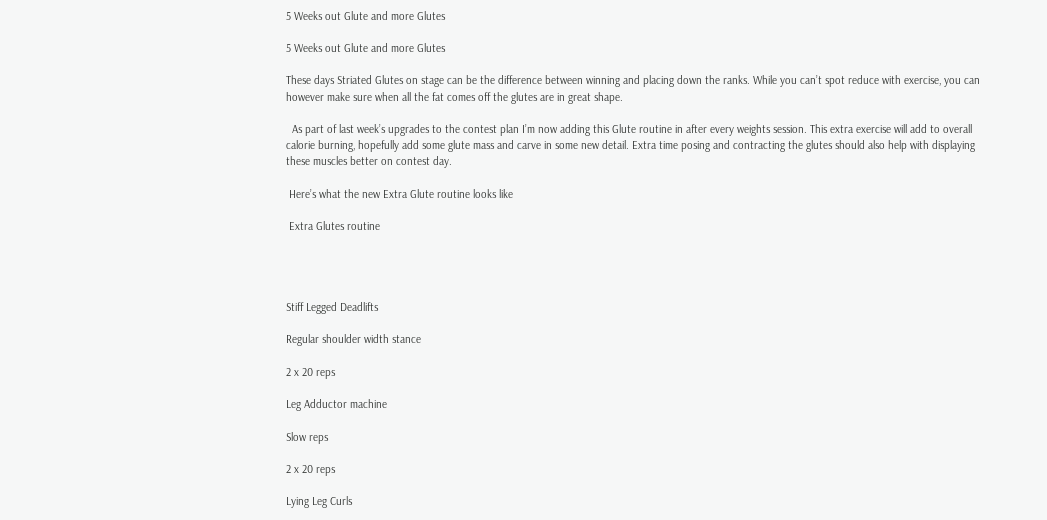5 Weeks out Glute and more Glutes

5 Weeks out Glute and more Glutes

These days Striated Glutes on stage can be the difference between winning and placing down the ranks. While you can’t spot reduce with exercise, you can however make sure when all the fat comes off the glutes are in great shape.

  As part of last week’s upgrades to the contest plan I’m now adding this Glute routine in after every weights session. This extra exercise will add to overall calorie burning, hopefully add some glute mass and carve in some new detail. Extra time posing and contracting the glutes should also help with displaying these muscles better on contest day.

 Here’s what the new Extra Glute routine looks like

 Extra Glutes routine




Stiff Legged Deadlifts

Regular shoulder width stance

2 x 20 reps

Leg Adductor machine

Slow reps

2 x 20 reps

Lying Leg Curls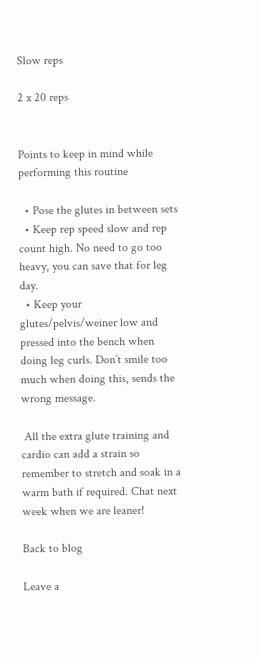Slow reps

2 x 20 reps


Points to keep in mind while performing this routine

  • Pose the glutes in between sets
  • Keep rep speed slow and rep count high. No need to go too heavy, you can save that for leg day.
  • Keep your glutes/pelvis/weiner low and pressed into the bench when doing leg curls. Don’t smile too much when doing this, sends the wrong message.

 All the extra glute training and cardio can add a strain so remember to stretch and soak in a warm bath if required. Chat next week when we are leaner!

Back to blog

Leave a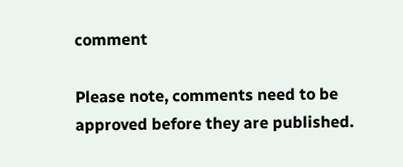comment

Please note, comments need to be approved before they are published.